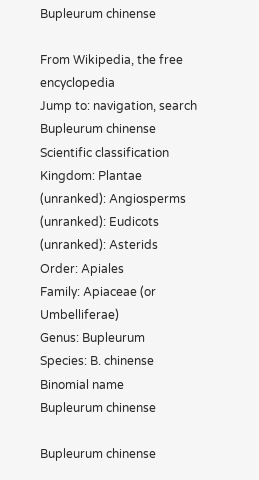Bupleurum chinense

From Wikipedia, the free encyclopedia
Jump to: navigation, search
Bupleurum chinense
Scientific classification
Kingdom: Plantae
(unranked): Angiosperms
(unranked): Eudicots
(unranked): Asterids
Order: Apiales
Family: Apiaceae (or Umbelliferae)
Genus: Bupleurum
Species: B. chinense
Binomial name
Bupleurum chinense

Bupleurum chinense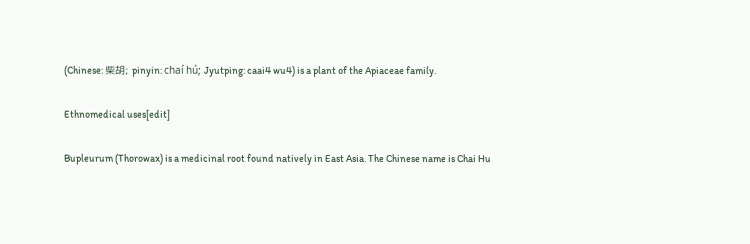(Chinese: 柴胡; pinyin: chaí hú; Jyutping: caai4 wu4) is a plant of the Apiaceae family.

Ethnomedical uses[edit]

Bupleurum (Thorowax) is a medicinal root found natively in East Asia. The Chinese name is Chai Hu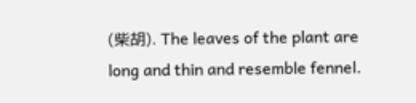(柴胡). The leaves of the plant are long and thin and resemble fennel.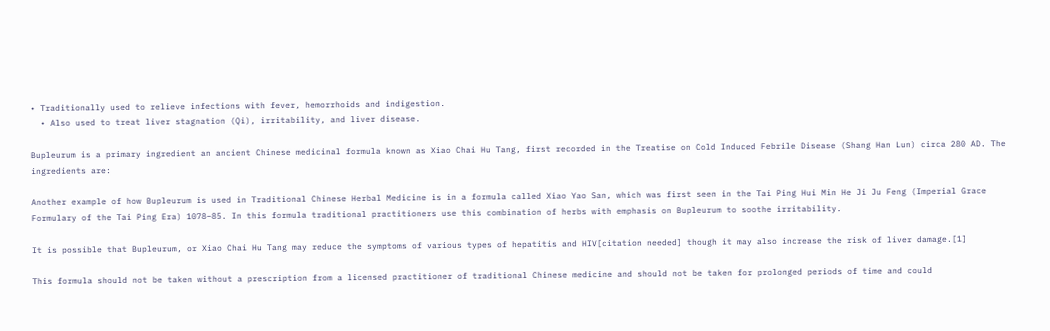• Traditionally used to relieve infections with fever, hemorrhoids and indigestion.
  • Also used to treat liver stagnation (Qi), irritability, and liver disease.

Bupleurum is a primary ingredient an ancient Chinese medicinal formula known as Xiao Chai Hu Tang, first recorded in the Treatise on Cold Induced Febrile Disease (Shang Han Lun) circa 280 AD. The ingredients are:

Another example of how Bupleurum is used in Traditional Chinese Herbal Medicine is in a formula called Xiao Yao San, which was first seen in the Tai Ping Hui Min He Ji Ju Feng (Imperial Grace Formulary of the Tai Ping Era) 1078–85. In this formula traditional practitioners use this combination of herbs with emphasis on Bupleurum to soothe irritability.

It is possible that Bupleurum, or Xiao Chai Hu Tang may reduce the symptoms of various types of hepatitis and HIV[citation needed] though it may also increase the risk of liver damage.[1]

This formula should not be taken without a prescription from a licensed practitioner of traditional Chinese medicine and should not be taken for prolonged periods of time and could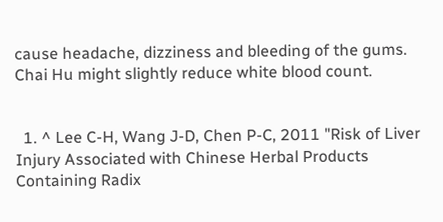cause headache, dizziness and bleeding of the gums. Chai Hu might slightly reduce white blood count.


  1. ^ Lee C-H, Wang J-D, Chen P-C, 2011 "Risk of Liver Injury Associated with Chinese Herbal Products Containing Radix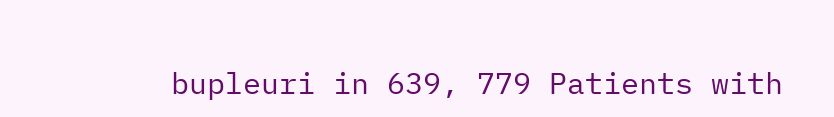bupleuri in 639, 779 Patients with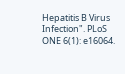Hepatitis B Virus Infection". PLoS ONE 6(1): e16064.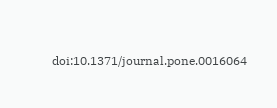doi:10.1371/journal.pone.0016064